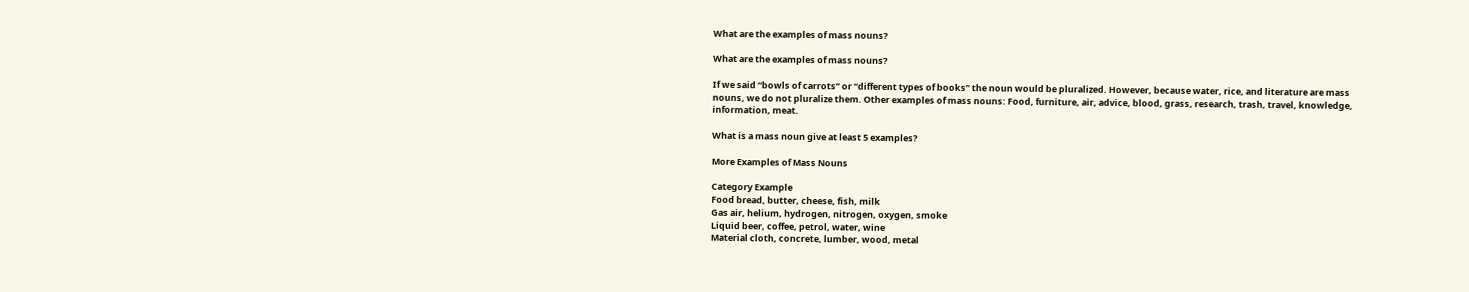What are the examples of mass nouns?

What are the examples of mass nouns?

If we said “bowls of carrots” or “different types of books” the noun would be pluralized. However, because water, rice, and literature are mass nouns, we do not pluralize them. Other examples of mass nouns: Food, furniture, air, advice, blood, grass, research, trash, travel, knowledge, information, meat.

What is a mass noun give at least 5 examples?

More Examples of Mass Nouns

Category Example
Food bread, butter, cheese, fish, milk
Gas air, helium, hydrogen, nitrogen, oxygen, smoke
Liquid beer, coffee, petrol, water, wine
Material cloth, concrete, lumber, wood, metal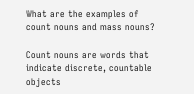What are the examples of count nouns and mass nouns?

Count nouns are words that indicate discrete, countable objects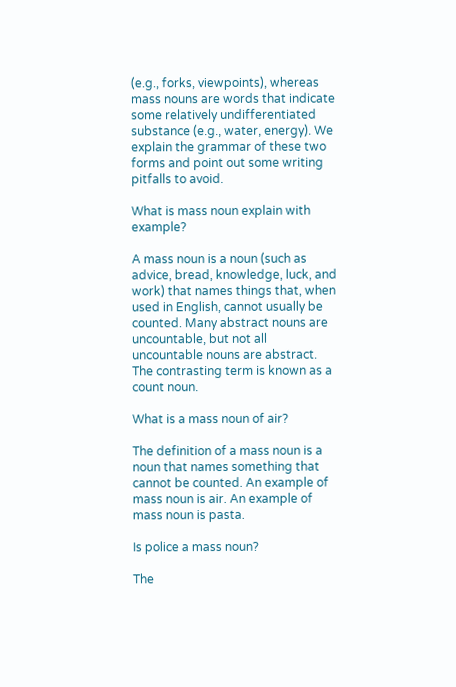(e.g., forks, viewpoints), whereas mass nouns are words that indicate some relatively undifferentiated substance (e.g., water, energy). We explain the grammar of these two forms and point out some writing pitfalls to avoid.

What is mass noun explain with example?

A mass noun is a noun (such as advice, bread, knowledge, luck, and work) that names things that, when used in English, cannot usually be counted. Many abstract nouns are uncountable, but not all uncountable nouns are abstract. The contrasting term is known as a count noun.

What is a mass noun of air?

The definition of a mass noun is a noun that names something that cannot be counted. An example of mass noun is air. An example of mass noun is pasta.

Is police a mass noun?

The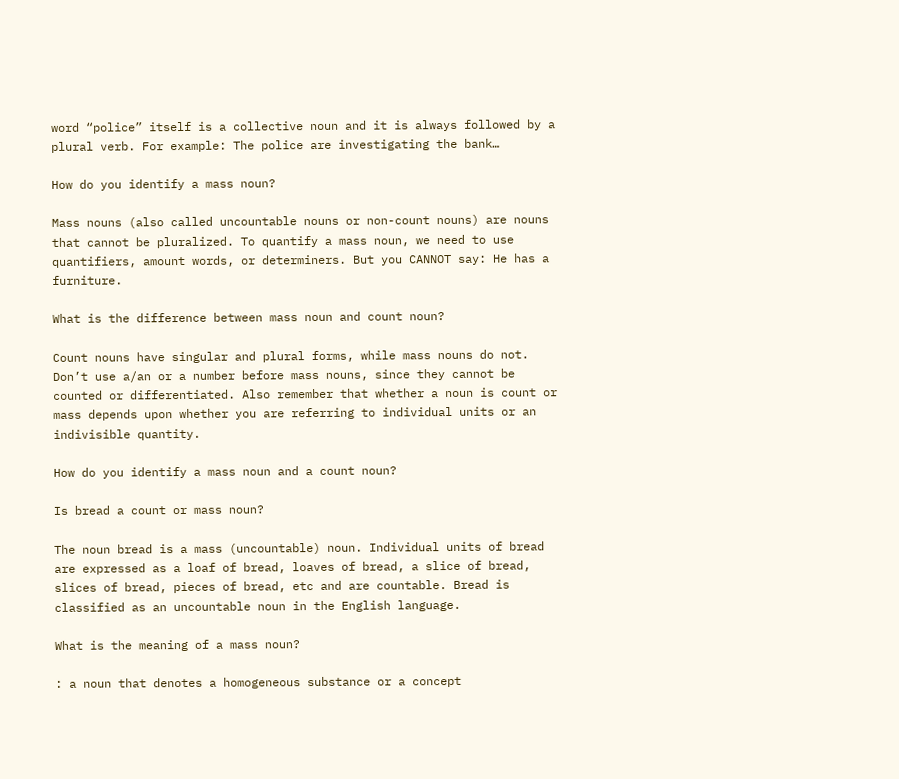word “police” itself is a collective noun and it is always followed by a plural verb. For example: The police are investigating the bank…

How do you identify a mass noun?

Mass nouns (also called uncountable nouns or non-count nouns) are nouns that cannot be pluralized. To quantify a mass noun, we need to use quantifiers, amount words, or determiners. But you CANNOT say: He has a furniture.

What is the difference between mass noun and count noun?

Count nouns have singular and plural forms, while mass nouns do not. Don’t use a/an or a number before mass nouns, since they cannot be counted or differentiated. Also remember that whether a noun is count or mass depends upon whether you are referring to individual units or an indivisible quantity.

How do you identify a mass noun and a count noun?

Is bread a count or mass noun?

The noun bread is a mass (uncountable) noun. Individual units of bread are expressed as a loaf of bread, loaves of bread, a slice of bread, slices of bread, pieces of bread, etc and are countable. Bread is classified as an uncountable noun in the English language.

What is the meaning of a mass noun?

: a noun that denotes a homogeneous substance or a concept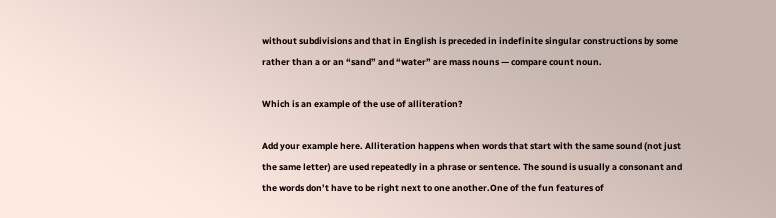without subdivisions and that in English is preceded in indefinite singular constructions by some rather than a or an “sand” and “water” are mass nouns — compare count noun.

Which is an example of the use of alliteration?

Add your example here. Alliteration happens when words that start with the same sound (not just the same letter) are used repeatedly in a phrase or sentence. The sound is usually a consonant and the words don’t have to be right next to one another.One of the fun features of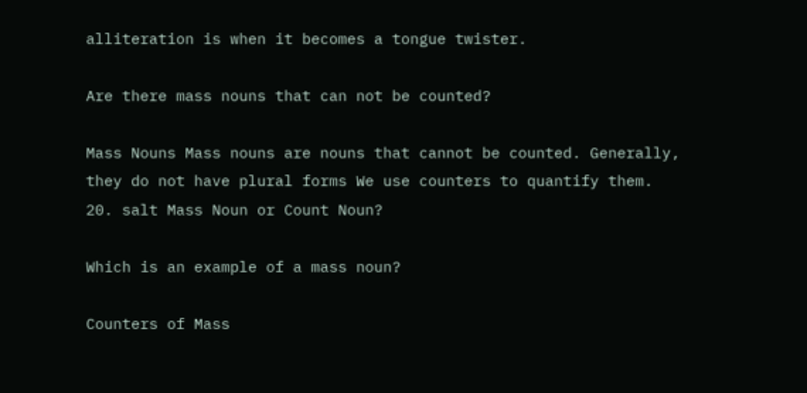alliteration is when it becomes a tongue twister.

Are there mass nouns that can not be counted?

Mass Nouns Mass nouns are nouns that cannot be counted. Generally, they do not have plural forms We use counters to quantify them. 20. salt Mass Noun or Count Noun?

Which is an example of a mass noun?

Counters of Mass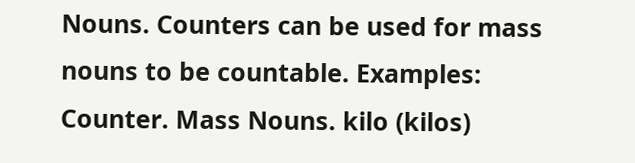Nouns. Counters can be used for mass nouns to be countable. Examples: Counter. Mass Nouns. kilo (kilos)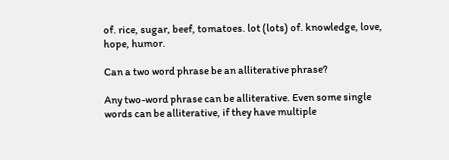of. rice, sugar, beef, tomatoes. lot (lots) of. knowledge, love, hope, humor.

Can a two word phrase be an alliterative phrase?

Any two-word phrase can be alliterative. Even some single words can be alliterative, if they have multiple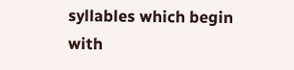syllables which begin with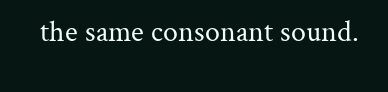the same consonant sound.